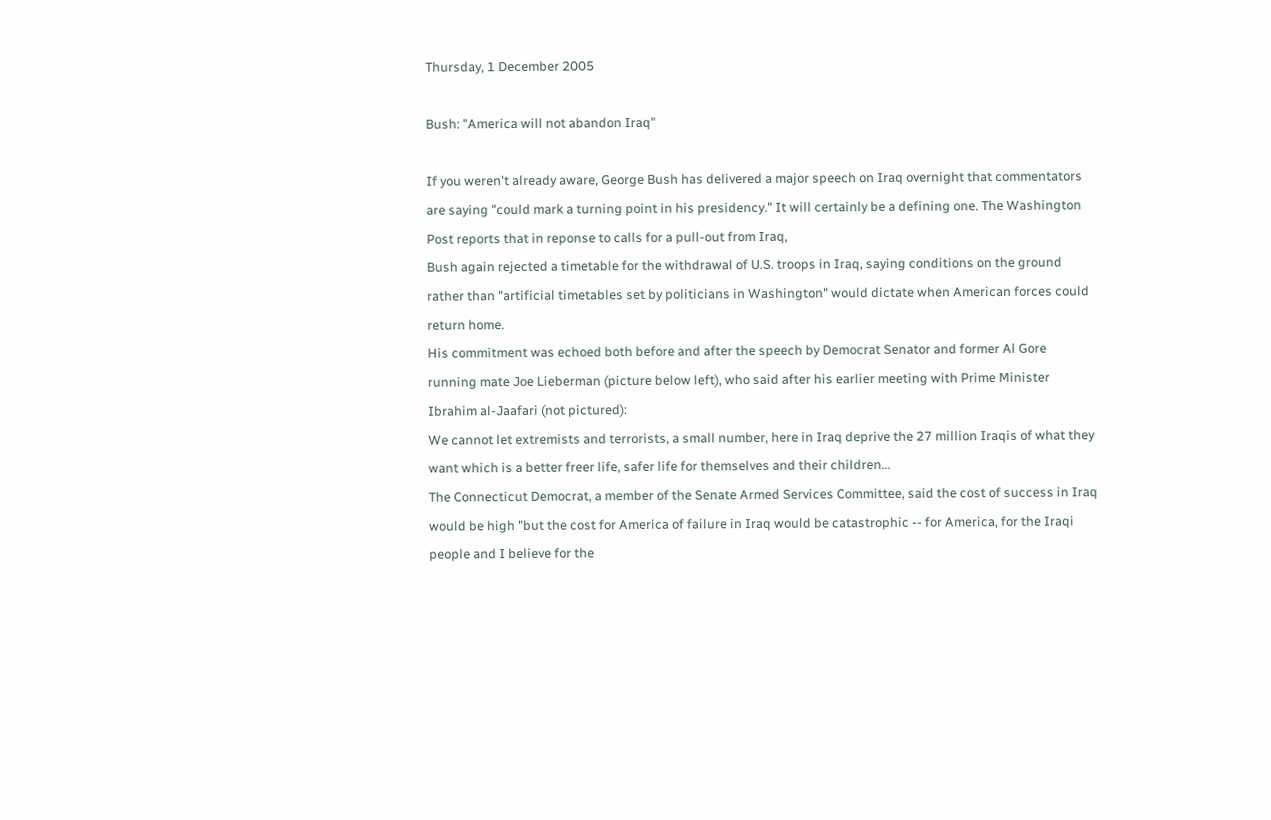Thursday, 1 December 2005

Bush: "America will not abandon Iraq"

If you weren't already aware, George Bush has delivered a major speech on Iraq overnight that commentators are saying "could mark a turning point in his presidency." It will certainly be a defining one. The Washington Post reports that in reponse to calls for a pull-out from Iraq,
Bush again rejected a timetable for the withdrawal of U.S. troops in Iraq, saying conditions on the ground rather than "artificial timetables set by politicians in Washington" would dictate when American forces could return home.
His commitment was echoed both before and after the speech by Democrat Senator and former Al Gore running mate Joe Lieberman (picture below left), who said after his earlier meeting with Prime Minister Ibrahim al-Jaafari (not pictured):
We cannot let extremists and terrorists, a small number, here in Iraq deprive the 27 million Iraqis of what they want which is a better freer life, safer life for themselves and their children...
The Connecticut Democrat, a member of the Senate Armed Services Committee, said the cost of success in Iraq would be high "but the cost for America of failure in Iraq would be catastrophic -- for America, for the Iraqi people and I believe for the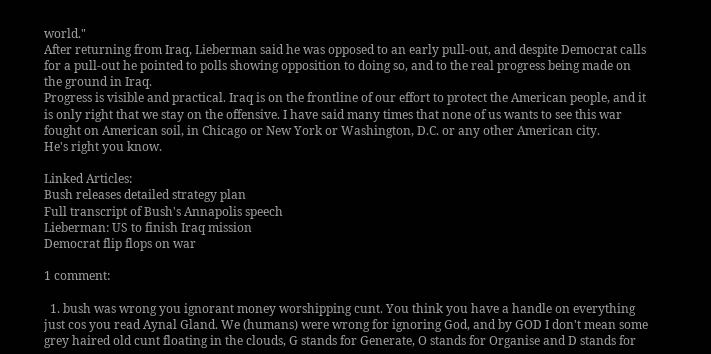world."
After returning from Iraq, Lieberman said he was opposed to an early pull-out, and despite Democrat calls for a pull-out he pointed to polls showing opposition to doing so, and to the real progress being made on the ground in Iraq.
Progress is visible and practical. Iraq is on the frontline of our effort to protect the American people, and it is only right that we stay on the offensive. I have said many times that none of us wants to see this war fought on American soil, in Chicago or New York or Washington, D.C. or any other American city.
He's right you know.

Linked Articles:
Bush releases detailed strategy plan
Full transcript of Bush's Annapolis speech
Lieberman: US to finish Iraq mission
Democrat flip flops on war

1 comment:

  1. bush was wrong you ignorant money worshipping cunt. You think you have a handle on everything just cos you read Aynal Gland. We (humans) were wrong for ignoring God, and by GOD I don't mean some grey haired old cunt floating in the clouds, G stands for Generate, O stands for Organise and D stands for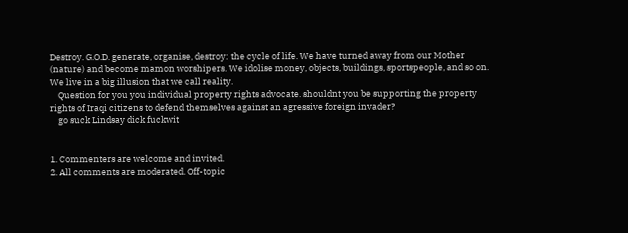Destroy. G.O.D. generate, organise, destroy: the cycle of life. We have turned away from our Mother (nature) and become mamon worshipers. We idolise money, objects, buildings, sportspeople, and so on. We live in a big illusion that we call reality.
    Question for you you individual property rights advocate. shouldnt you be supporting the property rights of Iraqi citizens to defend themselves against an agressive foreign invader?
    go suck Lindsay dick fuckwit


1. Commenters are welcome and invited.
2. All comments are moderated. Off-topic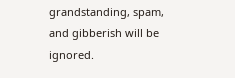grandstanding, spam, and gibberish will be ignored.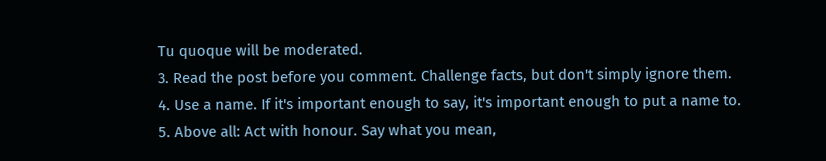Tu quoque will be moderated.
3. Read the post before you comment. Challenge facts, but don't simply ignore them.
4. Use a name. If it's important enough to say, it's important enough to put a name to.
5. Above all: Act with honour. Say what you mean,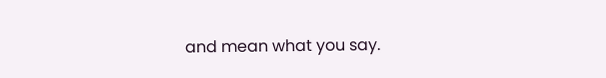and mean what you say.